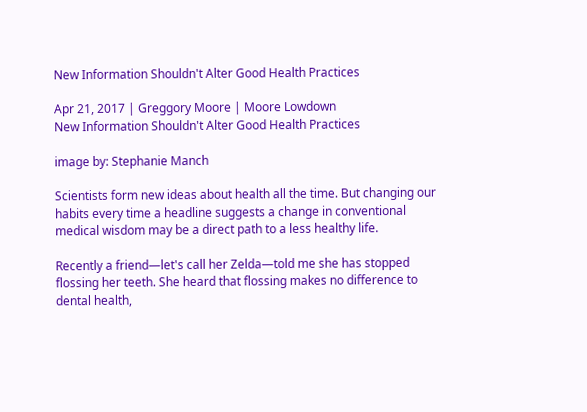New Information Shouldn't Alter Good Health Practices

Apr 21, 2017 | Greggory Moore | Moore Lowdown
New Information Shouldn't Alter Good Health Practices

image by: Stephanie Manch

Scientists form new ideas about health all the time. But changing our habits every time a headline suggests a change in conventional medical wisdom may be a direct path to a less healthy life.

Recently a friend—let's call her Zelda—told me she has stopped flossing her teeth. She heard that flossing makes no difference to dental health,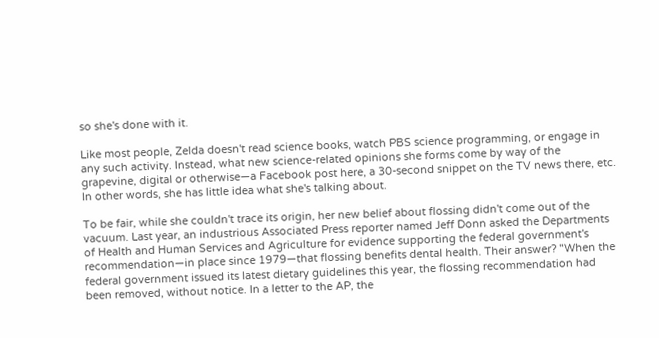so she's done with it.

Like most people, Zelda doesn't read science books, watch PBS science programming, or engage in any such activity. Instead, what new science-related opinions she forms come by way of the grapevine, digital or otherwise—a Facebook post here, a 30-second snippet on the TV news there, etc. In other words, she has little idea what she's talking about.

To be fair, while she couldn't trace its origin, her new belief about flossing didn't come out of the vacuum. Last year, an industrious Associated Press reporter named Jeff Donn asked the Departments of Health and Human Services and Agriculture for evidence supporting the federal government's recommendation—in place since 1979—that flossing benefits dental health. Their answer? "When the federal government issued its latest dietary guidelines this year, the flossing recommendation had been removed, without notice. In a letter to the AP, the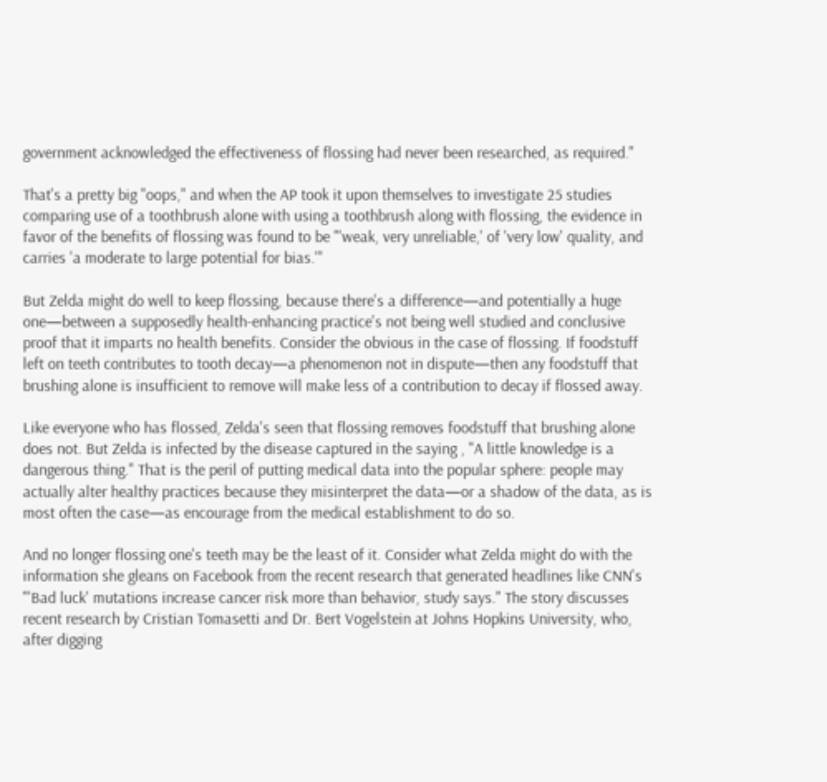government acknowledged the effectiveness of flossing had never been researched, as required."

That's a pretty big "oops," and when the AP took it upon themselves to investigate 25 studies comparing use of a toothbrush alone with using a toothbrush along with flossing, the evidence in favor of the benefits of flossing was found to be "'weak, very unreliable,' of 'very low' quality, and carries 'a moderate to large potential for bias.'"

But Zelda might do well to keep flossing, because there's a difference—and potentially a huge one—between a supposedly health-enhancing practice's not being well studied and conclusive proof that it imparts no health benefits. Consider the obvious in the case of flossing. If foodstuff left on teeth contributes to tooth decay—a phenomenon not in dispute—then any foodstuff that brushing alone is insufficient to remove will make less of a contribution to decay if flossed away.

Like everyone who has flossed, Zelda's seen that flossing removes foodstuff that brushing alone does not. But Zelda is infected by the disease captured in the saying , "A little knowledge is a dangerous thing." That is the peril of putting medical data into the popular sphere: people may actually alter healthy practices because they misinterpret the data—or a shadow of the data, as is most often the case—as encourage from the medical establishment to do so.

And no longer flossing one's teeth may be the least of it. Consider what Zelda might do with the information she gleans on Facebook from the recent research that generated headlines like CNN's "'Bad luck' mutations increase cancer risk more than behavior, study says." The story discusses recent research by Cristian Tomasetti and Dr. Bert Vogelstein at Johns Hopkins University, who, after digging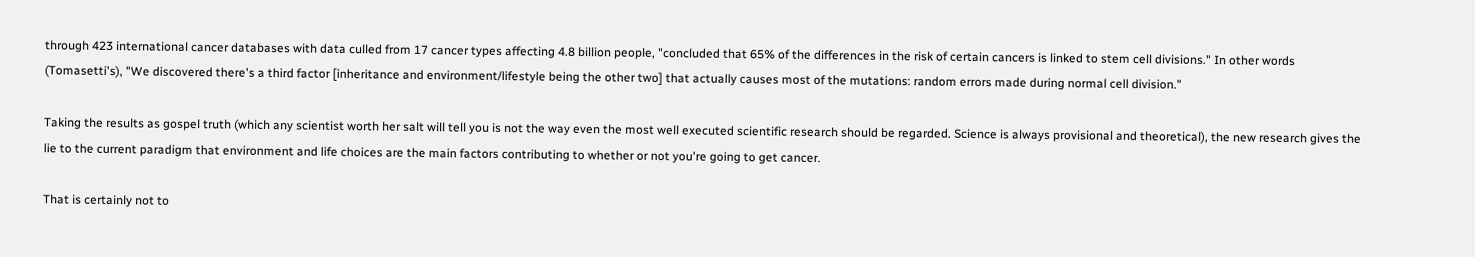through 423 international cancer databases with data culled from 17 cancer types affecting 4.8 billion people, "concluded that 65% of the differences in the risk of certain cancers is linked to stem cell divisions." In other words (Tomasetti's), "We discovered there's a third factor [inheritance and environment/lifestyle being the other two] that actually causes most of the mutations: random errors made during normal cell division."

Taking the results as gospel truth (which any scientist worth her salt will tell you is not the way even the most well executed scientific research should be regarded. Science is always provisional and theoretical), the new research gives the lie to the current paradigm that environment and life choices are the main factors contributing to whether or not you're going to get cancer.

That is certainly not to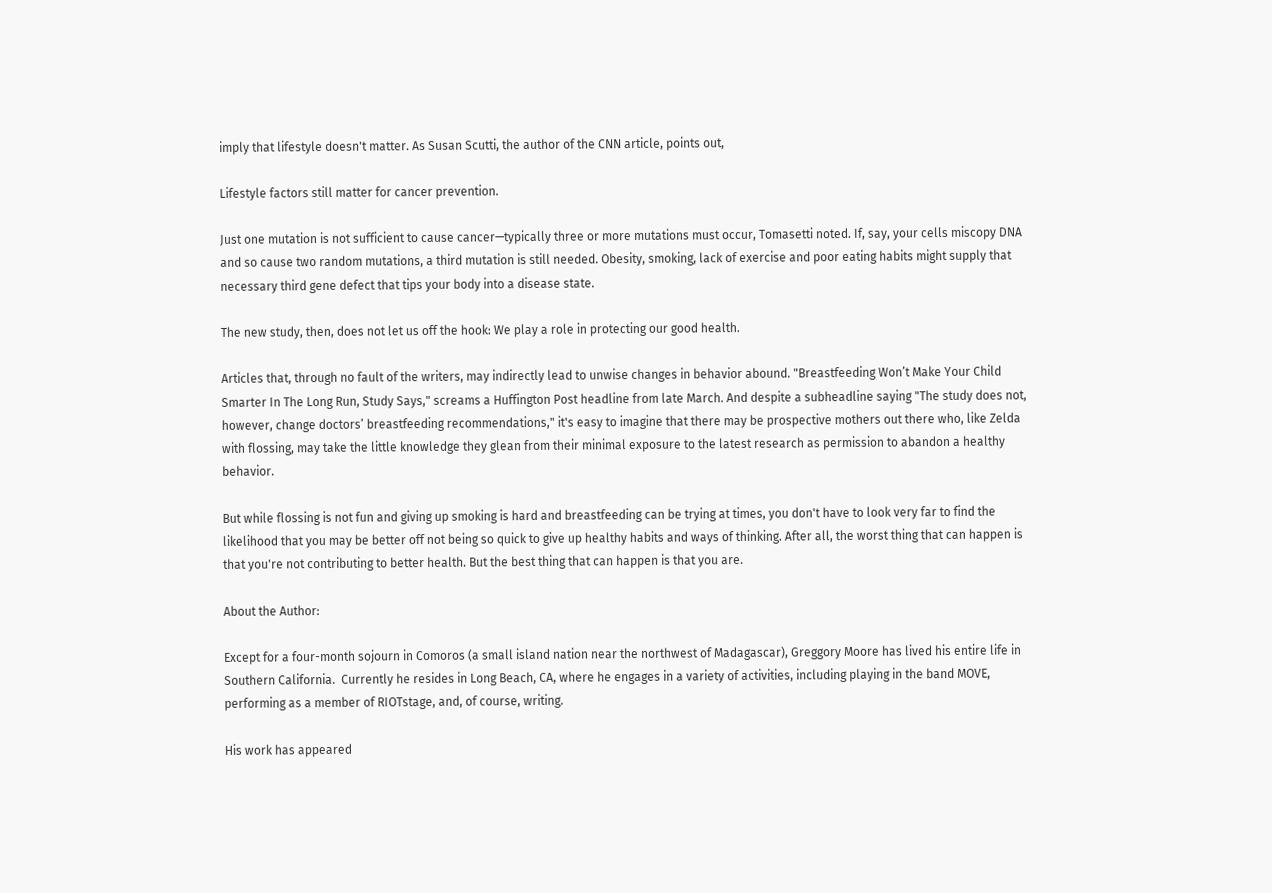imply that lifestyle doesn't matter. As Susan Scutti, the author of the CNN article, points out,

Lifestyle factors still matter for cancer prevention.

Just one mutation is not sufficient to cause cancer—typically three or more mutations must occur, Tomasetti noted. If, say, your cells miscopy DNA and so cause two random mutations, a third mutation is still needed. Obesity, smoking, lack of exercise and poor eating habits might supply that necessary third gene defect that tips your body into a disease state.

The new study, then, does not let us off the hook: We play a role in protecting our good health.

Articles that, through no fault of the writers, may indirectly lead to unwise changes in behavior abound. "Breastfeeding Won’t Make Your Child Smarter In The Long Run, Study Says," screams a Huffington Post headline from late March. And despite a subheadline saying "The study does not, however, change doctors’ breastfeeding recommendations," it's easy to imagine that there may be prospective mothers out there who, like Zelda with flossing, may take the little knowledge they glean from their minimal exposure to the latest research as permission to abandon a healthy behavior.

But while flossing is not fun and giving up smoking is hard and breastfeeding can be trying at times, you don't have to look very far to find the likelihood that you may be better off not being so quick to give up healthy habits and ways of thinking. After all, the worst thing that can happen is that you're not contributing to better health. But the best thing that can happen is that you are.

About the Author:

Except for a four-month sojourn in Comoros (a small island nation near the northwest of Madagascar), Greggory Moore has lived his entire life in Southern California.  Currently he resides in Long Beach, CA, where he engages in a variety of activities, including playing in the band MOVE, performing as a member of RIOTstage, and, of course, writing.

His work has appeared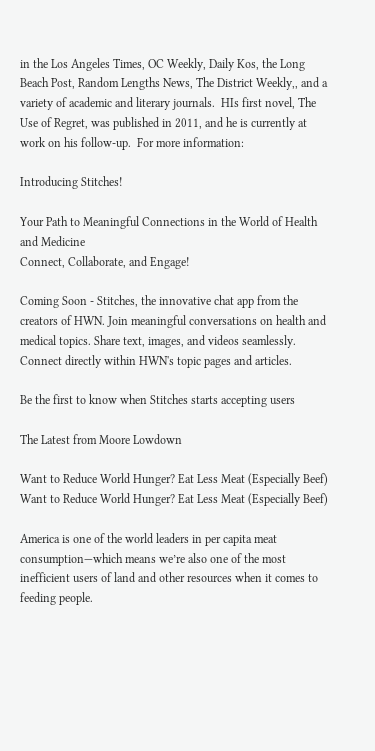in the Los Angeles Times, OC Weekly, Daily Kos, the Long Beach Post, Random Lengths News, The District Weekly,, and a variety of academic and literary journals.  HIs first novel, The Use of Regret, was published in 2011, and he is currently at work on his follow-up.  For more information:

Introducing Stitches!

Your Path to Meaningful Connections in the World of Health and Medicine
Connect, Collaborate, and Engage!

Coming Soon - Stitches, the innovative chat app from the creators of HWN. Join meaningful conversations on health and medical topics. Share text, images, and videos seamlessly. Connect directly within HWN's topic pages and articles.

Be the first to know when Stitches starts accepting users

The Latest from Moore Lowdown

Want to Reduce World Hunger? Eat Less Meat (Especially Beef)
Want to Reduce World Hunger? Eat Less Meat (Especially Beef)

America is one of the world leaders in per capita meat consumption—which means we’re also one of the most inefficient users of land and other resources when it comes to feeding people.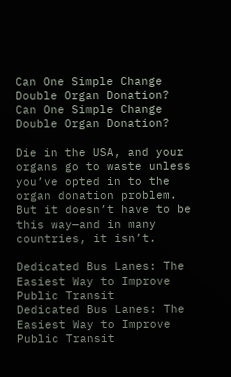Can One Simple Change Double Organ Donation?
Can One Simple Change Double Organ Donation?

Die in the USA, and your organs go to waste unless you’ve opted in to the organ donation problem. But it doesn’t have to be this way—and in many countries, it isn’t.

Dedicated Bus Lanes: The Easiest Way to Improve Public Transit
Dedicated Bus Lanes: The Easiest Way to Improve Public Transit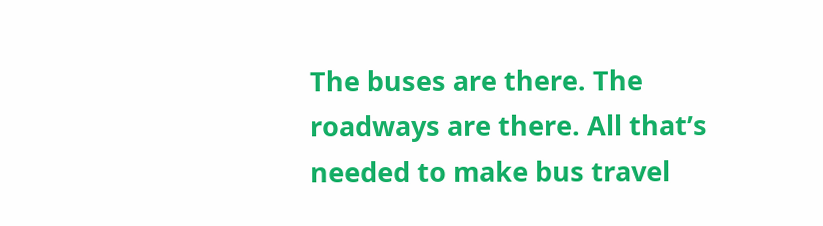The buses are there. The roadways are there. All that’s needed to make bus travel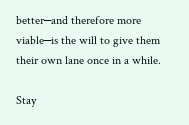better⎯and therefore more viable⎯is the will to give them their own lane once in a while.

Stay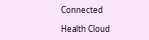Connected

Health Cloud